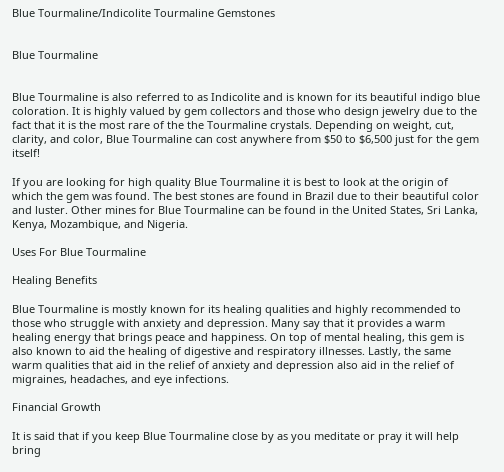Blue Tourmaline/Indicolite Tourmaline Gemstones


Blue Tourmaline


Blue Tourmaline is also referred to as Indicolite and is known for its beautiful indigo blue coloration. It is highly valued by gem collectors and those who design jewelry due to the fact that it is the most rare of the the Tourmaline crystals. Depending on weight, cut, clarity, and color, Blue Tourmaline can cost anywhere from $50 to $6,500 just for the gem itself!

If you are looking for high quality Blue Tourmaline it is best to look at the origin of which the gem was found. The best stones are found in Brazil due to their beautiful color and luster. Other mines for Blue Tourmaline can be found in the United States, Sri Lanka, Kenya, Mozambique, and Nigeria.

Uses For Blue Tourmaline

Healing Benefits

Blue Tourmaline is mostly known for its healing qualities and highly recommended to those who struggle with anxiety and depression. Many say that it provides a warm healing energy that brings peace and happiness. On top of mental healing, this gem is also known to aid the healing of digestive and respiratory illnesses. Lastly, the same warm qualities that aid in the relief of anxiety and depression also aid in the relief of migraines, headaches, and eye infections.

Financial Growth

It is said that if you keep Blue Tourmaline close by as you meditate or pray it will help bring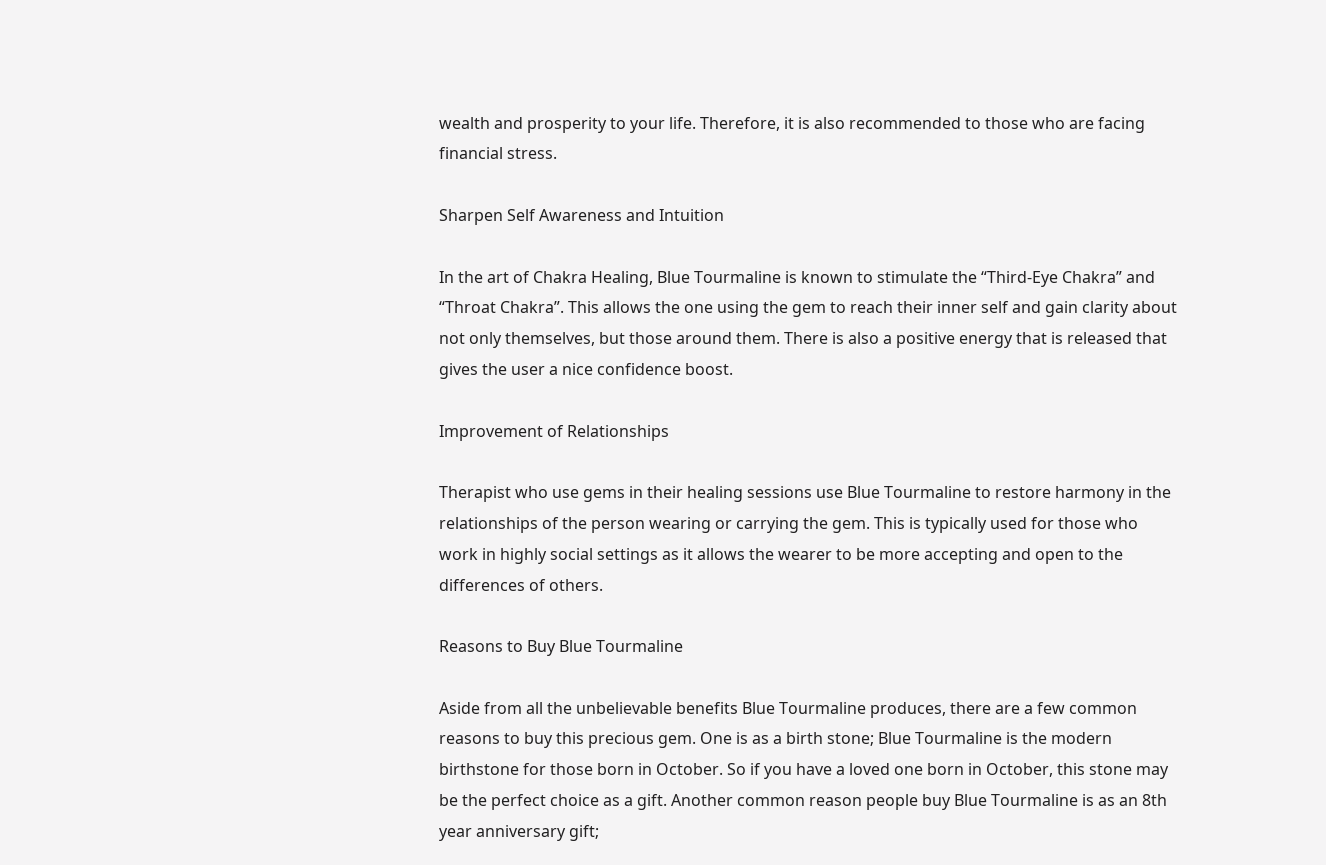wealth and prosperity to your life. Therefore, it is also recommended to those who are facing financial stress.

Sharpen Self Awareness and Intuition

In the art of Chakra Healing, Blue Tourmaline is known to stimulate the “Third-Eye Chakra” and “Throat Chakra”. This allows the one using the gem to reach their inner self and gain clarity about not only themselves, but those around them. There is also a positive energy that is released that gives the user a nice confidence boost.

Improvement of Relationships

Therapist who use gems in their healing sessions use Blue Tourmaline to restore harmony in the relationships of the person wearing or carrying the gem. This is typically used for those who work in highly social settings as it allows the wearer to be more accepting and open to the differences of others.

Reasons to Buy Blue Tourmaline

Aside from all the unbelievable benefits Blue Tourmaline produces, there are a few common reasons to buy this precious gem. One is as a birth stone; Blue Tourmaline is the modern birthstone for those born in October. So if you have a loved one born in October, this stone may be the perfect choice as a gift. Another common reason people buy Blue Tourmaline is as an 8th year anniversary gift;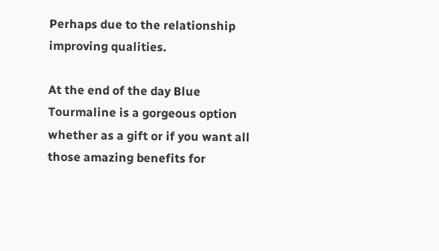Perhaps due to the relationship improving qualities.

At the end of the day Blue Tourmaline is a gorgeous option whether as a gift or if you want all those amazing benefits for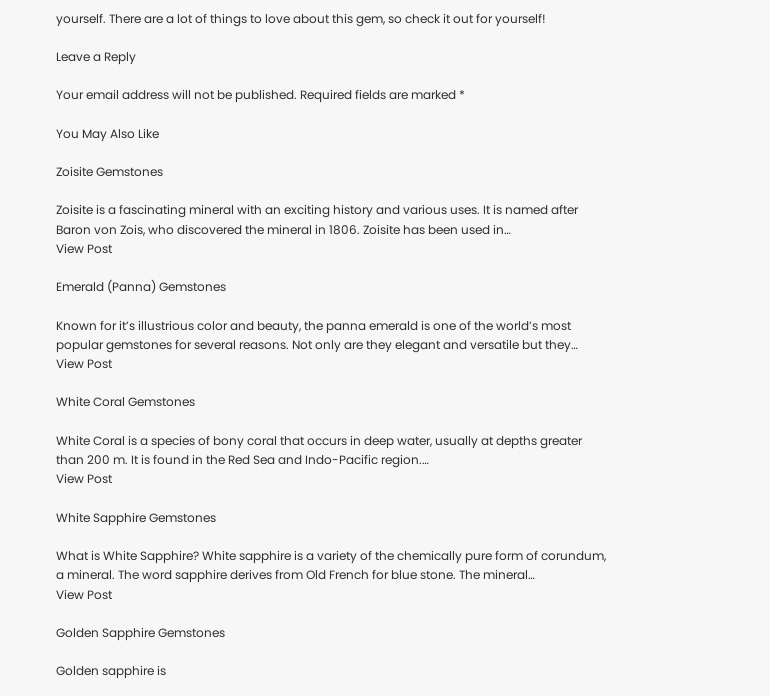yourself. There are a lot of things to love about this gem, so check it out for yourself!

Leave a Reply

Your email address will not be published. Required fields are marked *

You May Also Like

Zoisite Gemstones

Zoisite is a fascinating mineral with an exciting history and various uses. It is named after Baron von Zois, who discovered the mineral in 1806. Zoisite has been used in…
View Post

Emerald (Panna) Gemstones

Known for it’s illustrious color and beauty, the panna emerald is one of the world’s most popular gemstones for several reasons. Not only are they elegant and versatile but they…
View Post

White Coral Gemstones

White Coral is a species of bony coral that occurs in deep water, usually at depths greater than 200 m. It is found in the Red Sea and Indo-Pacific region.…
View Post

White Sapphire Gemstones

What is White Sapphire? White sapphire is a variety of the chemically pure form of corundum, a mineral. The word sapphire derives from Old French for blue stone. The mineral…
View Post

Golden Sapphire Gemstones

Golden sapphire is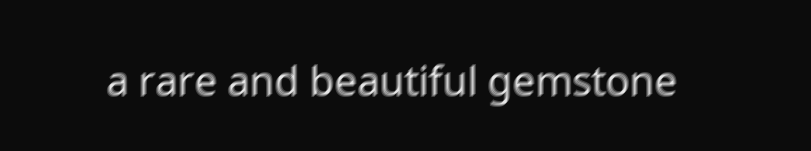a rare and beautiful gemstone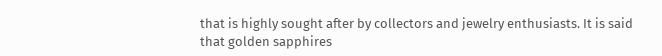that is highly sought after by collectors and jewelry enthusiasts. It is said that golden sapphires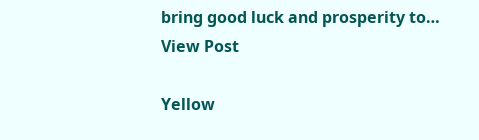bring good luck and prosperity to…
View Post

Yellow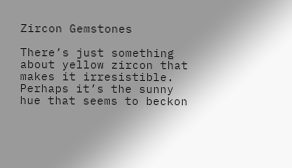Zircon Gemstones

There’s just something about yellow zircon that makes it irresistible. Perhaps it’s the sunny hue that seems to beckon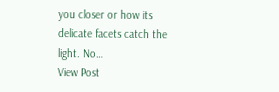you closer or how its delicate facets catch the light. No…
View Post